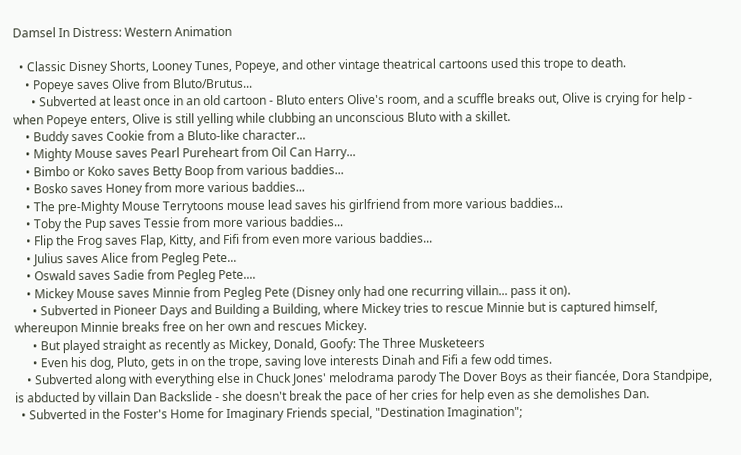Damsel In Distress: Western Animation

  • Classic Disney Shorts, Looney Tunes, Popeye, and other vintage theatrical cartoons used this trope to death.
    • Popeye saves Olive from Bluto/Brutus...
      • Subverted at least once in an old cartoon - Bluto enters Olive's room, and a scuffle breaks out, Olive is crying for help - when Popeye enters, Olive is still yelling while clubbing an unconscious Bluto with a skillet.
    • Buddy saves Cookie from a Bluto-like character...
    • Mighty Mouse saves Pearl Pureheart from Oil Can Harry...
    • Bimbo or Koko saves Betty Boop from various baddies...
    • Bosko saves Honey from more various baddies...
    • The pre-Mighty Mouse Terrytoons mouse lead saves his girlfriend from more various baddies...
    • Toby the Pup saves Tessie from more various baddies...
    • Flip the Frog saves Flap, Kitty, and Fifi from even more various baddies...
    • Julius saves Alice from Pegleg Pete...
    • Oswald saves Sadie from Pegleg Pete....
    • Mickey Mouse saves Minnie from Pegleg Pete (Disney only had one recurring villain... pass it on).
      • Subverted in Pioneer Days and Building a Building, where Mickey tries to rescue Minnie but is captured himself, whereupon Minnie breaks free on her own and rescues Mickey.
      • But played straight as recently as Mickey, Donald, Goofy: The Three Musketeers
      • Even his dog, Pluto, gets in on the trope, saving love interests Dinah and Fifi a few odd times.
    • Subverted along with everything else in Chuck Jones' melodrama parody The Dover Boys as their fiancée, Dora Standpipe, is abducted by villain Dan Backslide - she doesn't break the pace of her cries for help even as she demolishes Dan.
  • Subverted in the Foster's Home for Imaginary Friends special, "Destination Imagination";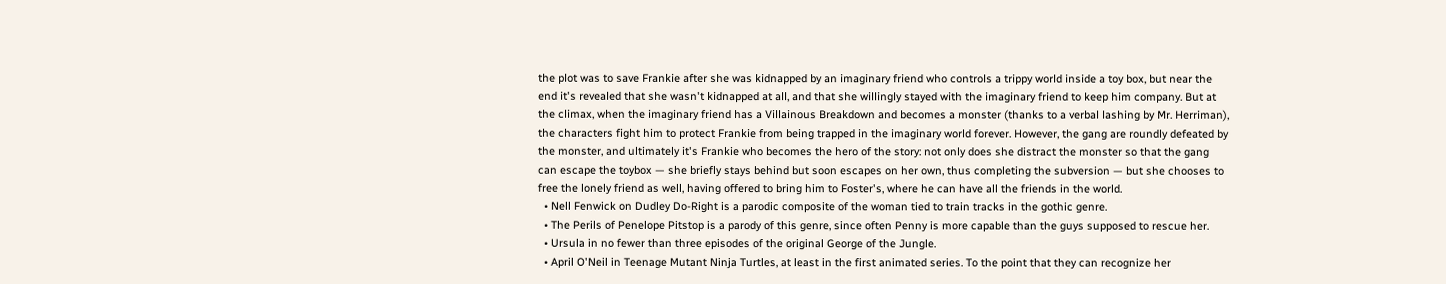the plot was to save Frankie after she was kidnapped by an imaginary friend who controls a trippy world inside a toy box, but near the end it's revealed that she wasn't kidnapped at all, and that she willingly stayed with the imaginary friend to keep him company. But at the climax, when the imaginary friend has a Villainous Breakdown and becomes a monster (thanks to a verbal lashing by Mr. Herriman), the characters fight him to protect Frankie from being trapped in the imaginary world forever. However, the gang are roundly defeated by the monster, and ultimately it's Frankie who becomes the hero of the story: not only does she distract the monster so that the gang can escape the toybox — she briefly stays behind but soon escapes on her own, thus completing the subversion — but she chooses to free the lonely friend as well, having offered to bring him to Foster's, where he can have all the friends in the world.
  • Nell Fenwick on Dudley Do-Right is a parodic composite of the woman tied to train tracks in the gothic genre.
  • The Perils of Penelope Pitstop is a parody of this genre, since often Penny is more capable than the guys supposed to rescue her.
  • Ursula in no fewer than three episodes of the original George of the Jungle.
  • April O'Neil in Teenage Mutant Ninja Turtles, at least in the first animated series. To the point that they can recognize her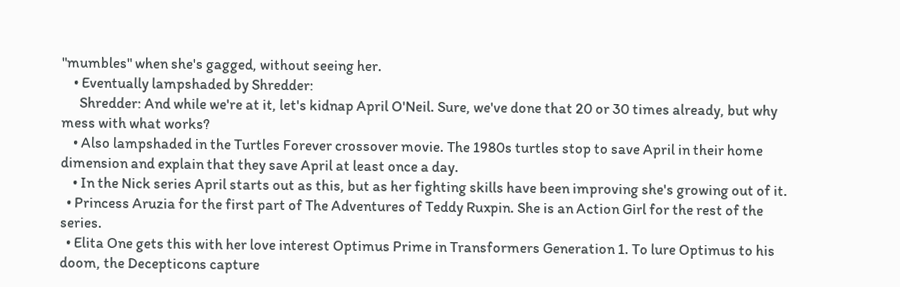"mumbles" when she's gagged, without seeing her.
    • Eventually lampshaded by Shredder:
      Shredder: And while we're at it, let's kidnap April O'Neil. Sure, we've done that 20 or 30 times already, but why mess with what works?
    • Also lampshaded in the Turtles Forever crossover movie. The 1980s turtles stop to save April in their home dimension and explain that they save April at least once a day.
    • In the Nick series April starts out as this, but as her fighting skills have been improving she's growing out of it.
  • Princess Aruzia for the first part of The Adventures of Teddy Ruxpin. She is an Action Girl for the rest of the series.
  • Elita One gets this with her love interest Optimus Prime in Transformers Generation 1. To lure Optimus to his doom, the Decepticons capture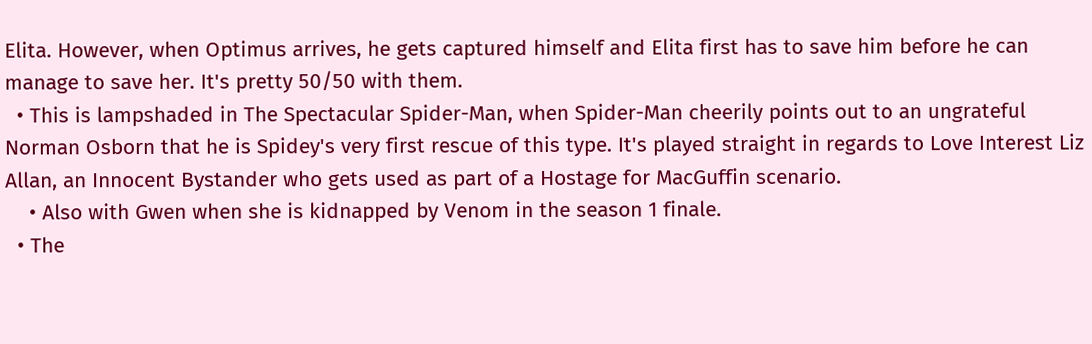Elita. However, when Optimus arrives, he gets captured himself and Elita first has to save him before he can manage to save her. It's pretty 50/50 with them.
  • This is lampshaded in The Spectacular Spider-Man, when Spider-Man cheerily points out to an ungrateful Norman Osborn that he is Spidey's very first rescue of this type. It's played straight in regards to Love Interest Liz Allan, an Innocent Bystander who gets used as part of a Hostage for MacGuffin scenario.
    • Also with Gwen when she is kidnapped by Venom in the season 1 finale.
  • The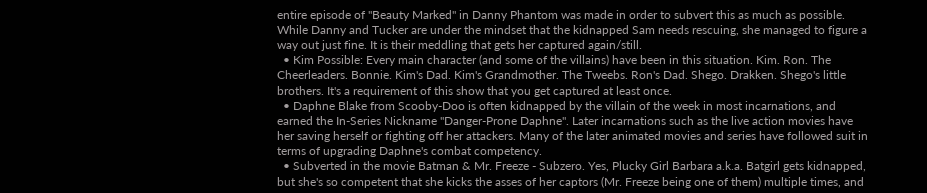entire episode of "Beauty Marked" in Danny Phantom was made in order to subvert this as much as possible. While Danny and Tucker are under the mindset that the kidnapped Sam needs rescuing, she managed to figure a way out just fine. It is their meddling that gets her captured again/still.
  • Kim Possible: Every main character (and some of the villains) have been in this situation. Kim. Ron. The Cheerleaders. Bonnie. Kim's Dad. Kim's Grandmother. The Tweebs. Ron's Dad. Shego. Drakken. Shego's little brothers. It's a requirement of this show that you get captured at least once.
  • Daphne Blake from Scooby-Doo is often kidnapped by the villain of the week in most incarnations, and earned the In-Series Nickname "Danger-Prone Daphne". Later incarnations such as the live action movies have her saving herself or fighting off her attackers. Many of the later animated movies and series have followed suit in terms of upgrading Daphne's combat competency.
  • Subverted in the movie Batman & Mr. Freeze - Subzero. Yes, Plucky Girl Barbara a.k.a. Batgirl gets kidnapped, but she's so competent that she kicks the asses of her captors (Mr. Freeze being one of them) multiple times, and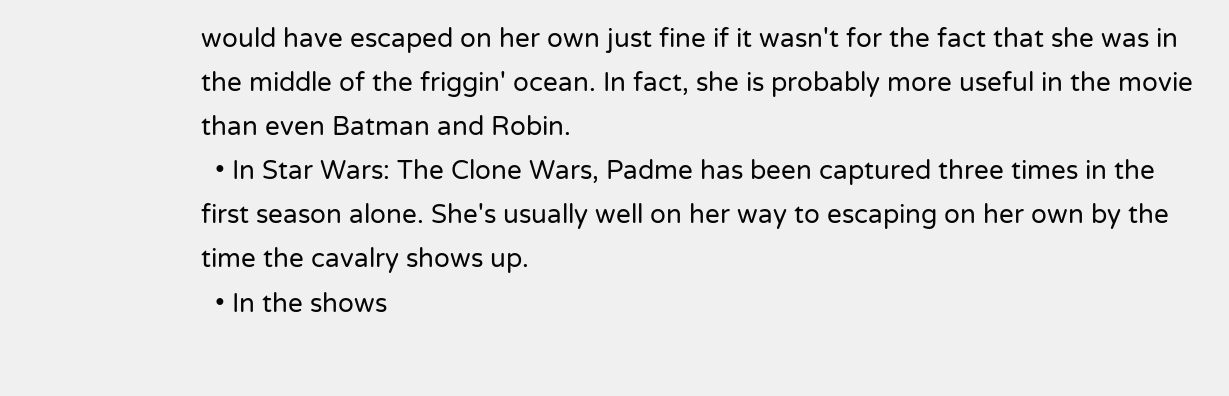would have escaped on her own just fine if it wasn't for the fact that she was in the middle of the friggin' ocean. In fact, she is probably more useful in the movie than even Batman and Robin.
  • In Star Wars: The Clone Wars, Padme has been captured three times in the first season alone. She's usually well on her way to escaping on her own by the time the cavalry shows up.
  • In the shows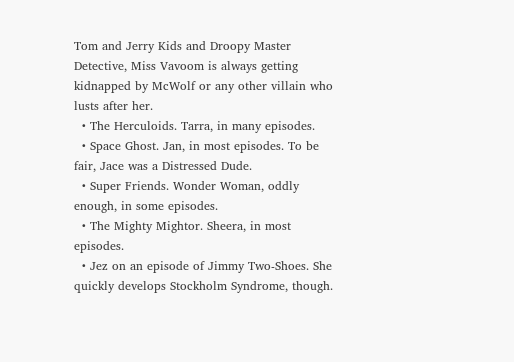Tom and Jerry Kids and Droopy Master Detective, Miss Vavoom is always getting kidnapped by McWolf or any other villain who lusts after her.
  • The Herculoids. Tarra, in many episodes.
  • Space Ghost. Jan, in most episodes. To be fair, Jace was a Distressed Dude.
  • Super Friends. Wonder Woman, oddly enough, in some episodes.
  • The Mighty Mightor. Sheera, in most episodes.
  • Jez on an episode of Jimmy Two-Shoes. She quickly develops Stockholm Syndrome, though.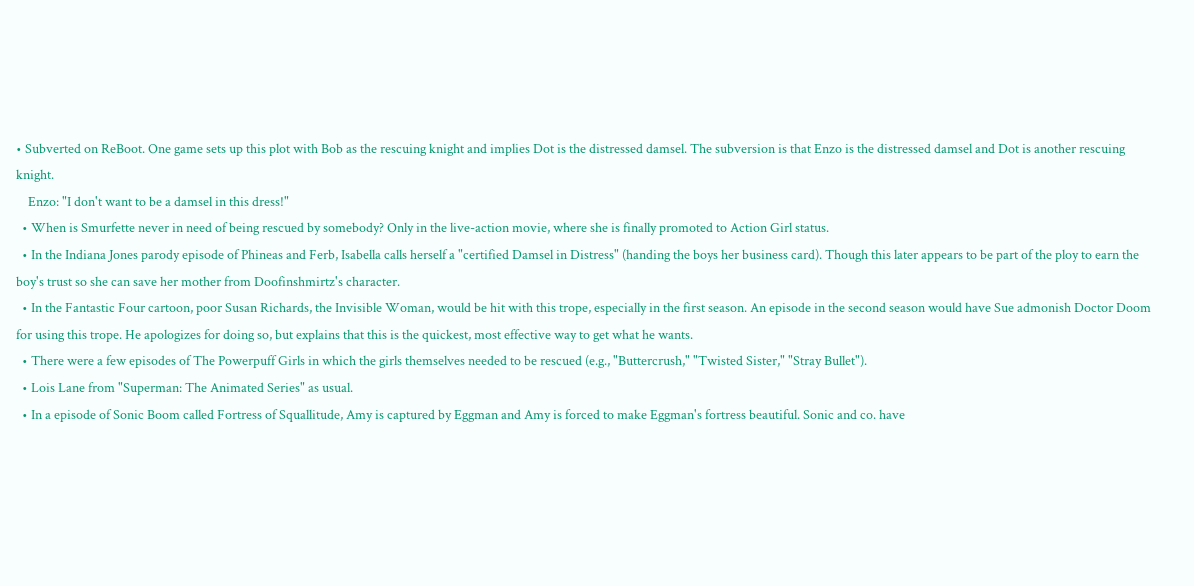• Subverted on ReBoot. One game sets up this plot with Bob as the rescuing knight and implies Dot is the distressed damsel. The subversion is that Enzo is the distressed damsel and Dot is another rescuing knight.
    Enzo: "I don't want to be a damsel in this dress!"
  • When is Smurfette never in need of being rescued by somebody? Only in the live-action movie, where she is finally promoted to Action Girl status.
  • In the Indiana Jones parody episode of Phineas and Ferb, Isabella calls herself a "certified Damsel in Distress" (handing the boys her business card). Though this later appears to be part of the ploy to earn the boy's trust so she can save her mother from Doofinshmirtz's character.
  • In the Fantastic Four cartoon, poor Susan Richards, the Invisible Woman, would be hit with this trope, especially in the first season. An episode in the second season would have Sue admonish Doctor Doom for using this trope. He apologizes for doing so, but explains that this is the quickest, most effective way to get what he wants.
  • There were a few episodes of The Powerpuff Girls in which the girls themselves needed to be rescued (e.g., "Buttercrush," "Twisted Sister," "Stray Bullet").
  • Lois Lane from "Superman: The Animated Series" as usual.
  • In a episode of Sonic Boom called Fortress of Squallitude, Amy is captured by Eggman and Amy is forced to make Eggman's fortress beautiful. Sonic and co. have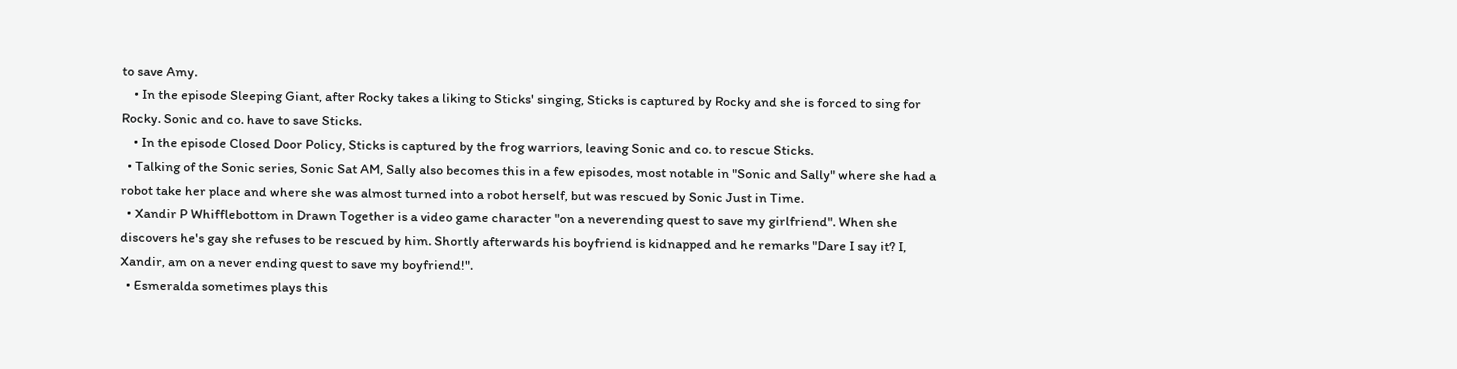to save Amy.
    • In the episode Sleeping Giant, after Rocky takes a liking to Sticks' singing, Sticks is captured by Rocky and she is forced to sing for Rocky. Sonic and co. have to save Sticks.
    • In the episode Closed Door Policy, Sticks is captured by the frog warriors, leaving Sonic and co. to rescue Sticks.
  • Talking of the Sonic series, Sonic Sat AM, Sally also becomes this in a few episodes, most notable in "Sonic and Sally" where she had a robot take her place and where she was almost turned into a robot herself, but was rescued by Sonic Just in Time.
  • Xandir P Whifflebottom in Drawn Together is a video game character "on a neverending quest to save my girlfriend". When she discovers he's gay she refuses to be rescued by him. Shortly afterwards his boyfriend is kidnapped and he remarks "Dare I say it? I, Xandir, am on a never ending quest to save my boyfriend!".
  • Esmeralda sometimes plays this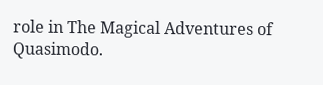role in The Magical Adventures of Quasimodo.